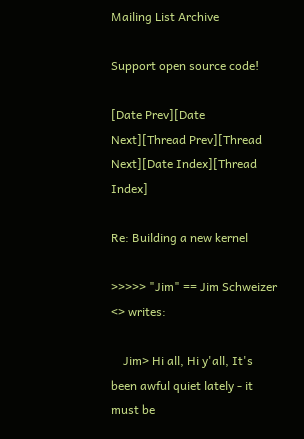Mailing List Archive

Support open source code!

[Date Prev][Date Next][Thread Prev][Thread Next][Date Index][Thread Index]

Re: Building a new kernel

>>>>> "Jim" == Jim Schweizer <> writes:

    Jim> Hi all, Hi y'all, It's been awful quiet lately - it must be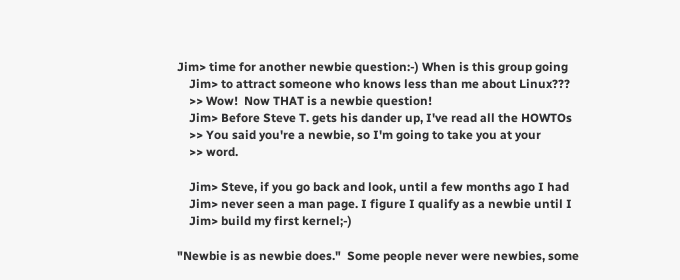Jim> time for another newbie question:-) When is this group going
    Jim> to attract someone who knows less than me about Linux???
    >> Wow!  Now THAT is a newbie question!
    Jim> Before Steve T. gets his dander up, I've read all the HOWTOs
    >> You said you're a newbie, so I'm going to take you at your
    >> word.

    Jim> Steve, if you go back and look, until a few months ago I had
    Jim> never seen a man page. I figure I qualify as a newbie until I
    Jim> build my first kernel;-)

"Newbie is as newbie does."  Some people never were newbies, some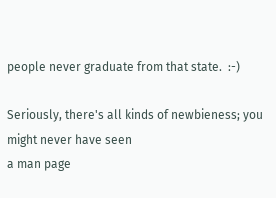people never graduate from that state.  :-)

Seriously, there's all kinds of newbieness; you might never have seen
a man page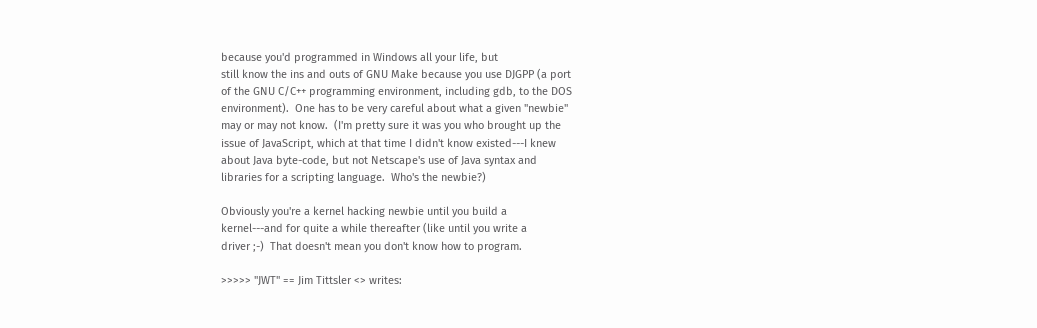because you'd programmed in Windows all your life, but
still know the ins and outs of GNU Make because you use DJGPP (a port
of the GNU C/C++ programming environment, including gdb, to the DOS
environment).  One has to be very careful about what a given "newbie"
may or may not know.  (I'm pretty sure it was you who brought up the
issue of JavaScript, which at that time I didn't know existed---I knew
about Java byte-code, but not Netscape's use of Java syntax and
libraries for a scripting language.  Who's the newbie?)

Obviously you're a kernel hacking newbie until you build a
kernel---and for quite a while thereafter (like until you write a
driver ;-)  That doesn't mean you don't know how to program.

>>>>> "JWT" == Jim Tittsler <> writes: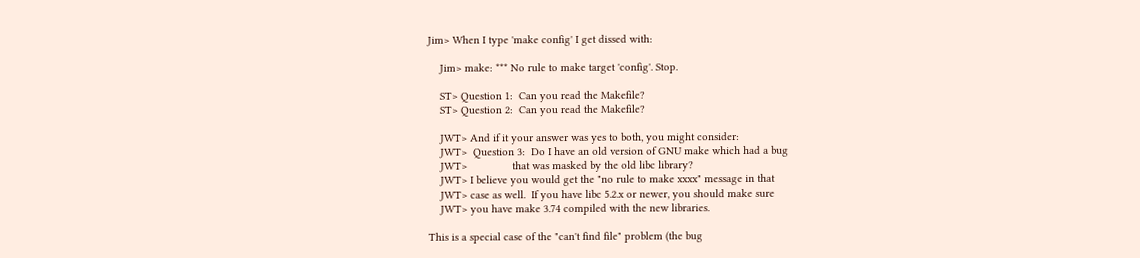Jim> When I type 'make config' I get dissed with:

    Jim> make: *** No rule to make target 'config'. Stop.

    ST> Question 1:  Can you read the Makefile?
    ST> Question 2:  Can you read the Makefile?

    JWT> And if it your answer was yes to both, you might consider:
    JWT>  Question 3:  Do I have an old version of GNU make which had a bug
    JWT>               that was masked by the old libc library?
    JWT> I believe you would get the "no rule to make xxxx" message in that
    JWT> case as well.  If you have libc 5.2.x or newer, you should make sure
    JWT> you have make 3.74 compiled with the new libraries.

This is a special case of the "can't find file" problem (the bug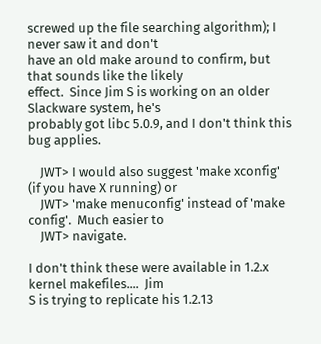screwed up the file searching algorithm); I never saw it and don't
have an old make around to confirm, but that sounds like the likely
effect.  Since Jim S is working on an older Slackware system, he's
probably got libc 5.0.9, and I don't think this bug applies.

    JWT> I would also suggest 'make xconfig' (if you have X running) or
    JWT> 'make menuconfig' instead of 'make config'.  Much easier to
    JWT> navigate.

I don't think these were available in 1.2.x kernel makefiles....  Jim
S is trying to replicate his 1.2.13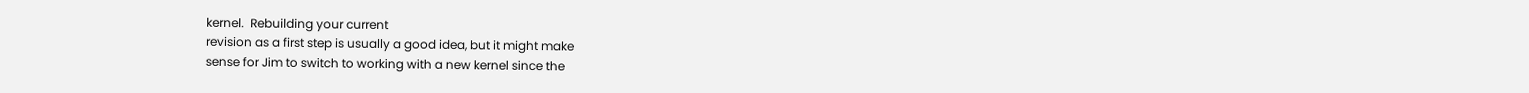kernel.  Rebuilding your current
revision as a first step is usually a good idea, but it might make
sense for Jim to switch to working with a new kernel since the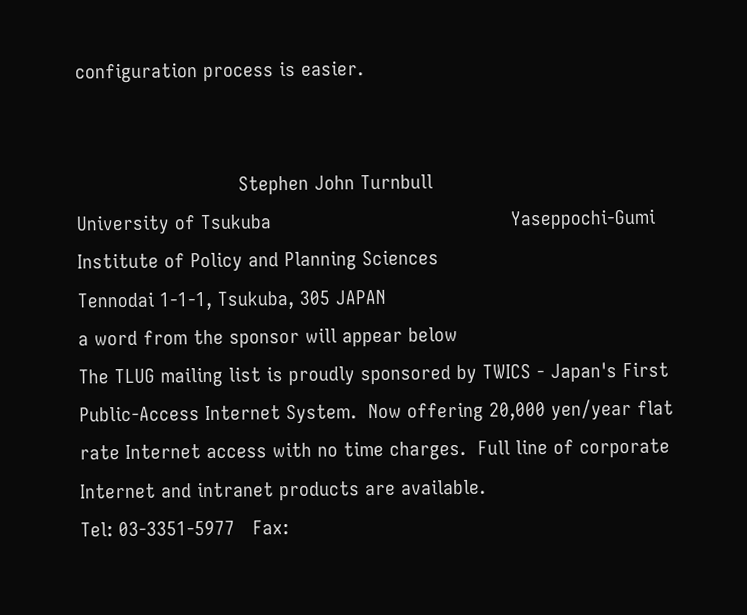configuration process is easier.


                           Stephen John Turnbull
University of Tsukuba                                        Yaseppochi-Gumi
Institute of Policy and Planning Sciences
Tennodai 1-1-1, Tsukuba, 305 JAPAN
a word from the sponsor will appear below
The TLUG mailing list is proudly sponsored by TWICS - Japan's First
Public-Access Internet System.  Now offering 20,000 yen/year flat
rate Internet access with no time charges.  Full line of corporate
Internet and intranet products are available.
Tel: 03-3351-5977   Fax: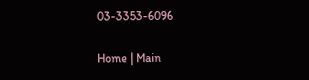03-3353-6096

Home | Main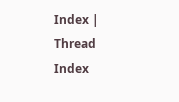Index | Thread Index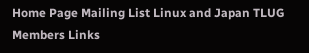Home Page Mailing List Linux and Japan TLUG Members Links